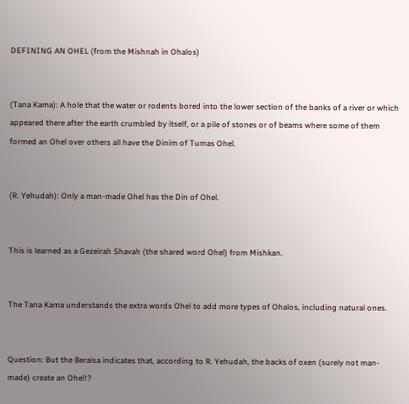DEFINING AN OHEL (from the Mishnah in Ohalos)


(Tana Kama): A hole that the water or rodents bored into the lower section of the banks of a river or which appeared there after the earth crumbled by itself, or a pile of stones or of beams where some of them formed an Ohel over others all have the Dinim of Tumas Ohel.


(R. Yehudah): Only a man-made Ohel has the Din of Ohel.


This is learned as a Gezeirah Shavah (the shared word Ohel) from Mishkan.


The Tana Kama understands the extra words Ohel to add more types of Ohalos, including natural ones.


Question: But the Beraisa indicates that, according to R. Yehudah, the backs of oxen (surely not man-made) create an Ohel!?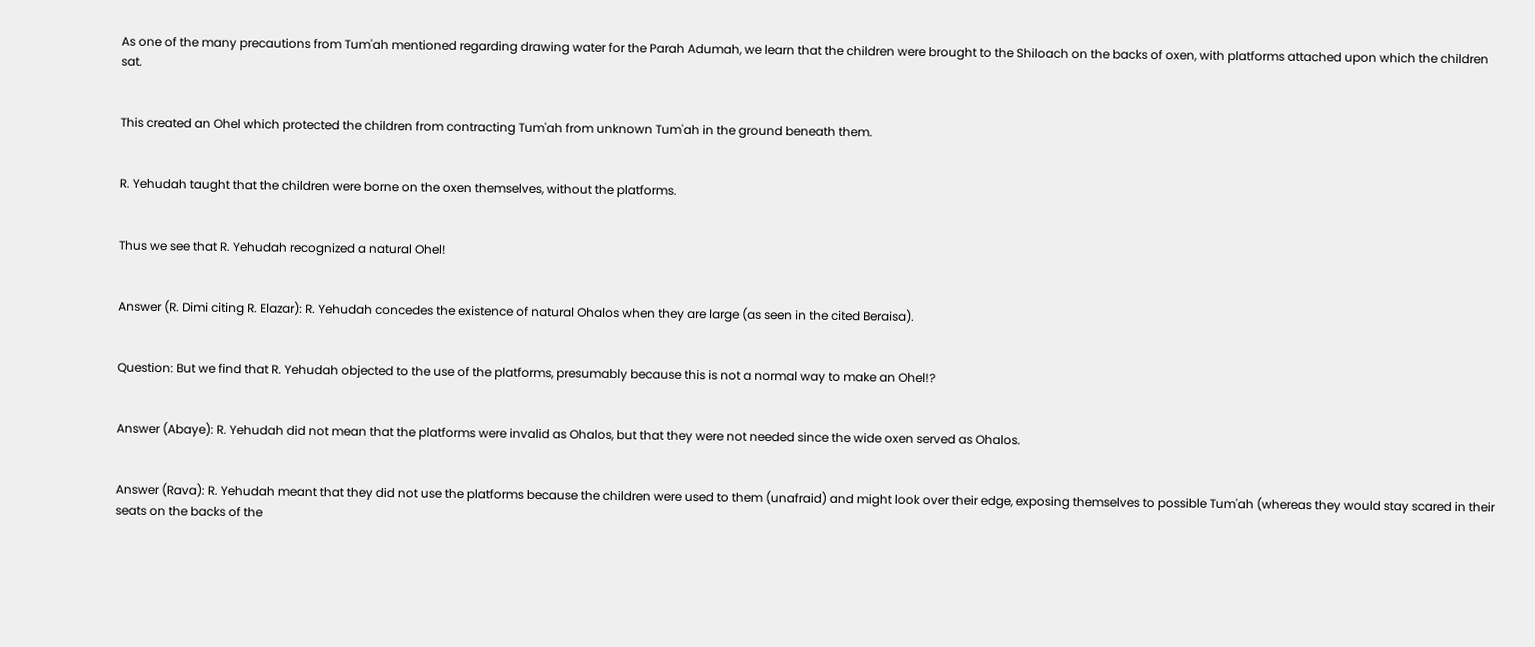As one of the many precautions from Tum'ah mentioned regarding drawing water for the Parah Adumah, we learn that the children were brought to the Shiloach on the backs of oxen, with platforms attached upon which the children sat.


This created an Ohel which protected the children from contracting Tum'ah from unknown Tum'ah in the ground beneath them.


R. Yehudah taught that the children were borne on the oxen themselves, without the platforms.


Thus we see that R. Yehudah recognized a natural Ohel!


Answer (R. Dimi citing R. Elazar): R. Yehudah concedes the existence of natural Ohalos when they are large (as seen in the cited Beraisa).


Question: But we find that R. Yehudah objected to the use of the platforms, presumably because this is not a normal way to make an Ohel!?


Answer (Abaye): R. Yehudah did not mean that the platforms were invalid as Ohalos, but that they were not needed since the wide oxen served as Ohalos.


Answer (Rava): R. Yehudah meant that they did not use the platforms because the children were used to them (unafraid) and might look over their edge, exposing themselves to possible Tum'ah (whereas they would stay scared in their seats on the backs of the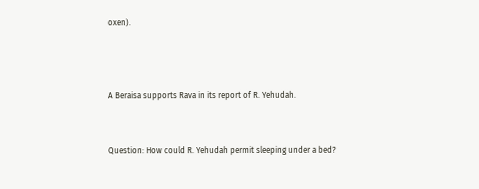oxen).



A Beraisa supports Rava in its report of R. Yehudah.


Question: How could R. Yehudah permit sleeping under a bed?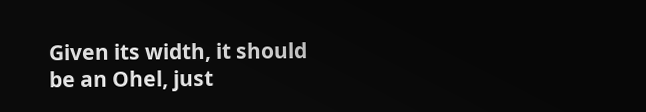Given its width, it should be an Ohel, just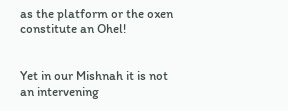as the platform or the oxen constitute an Ohel!


Yet in our Mishnah it is not an intervening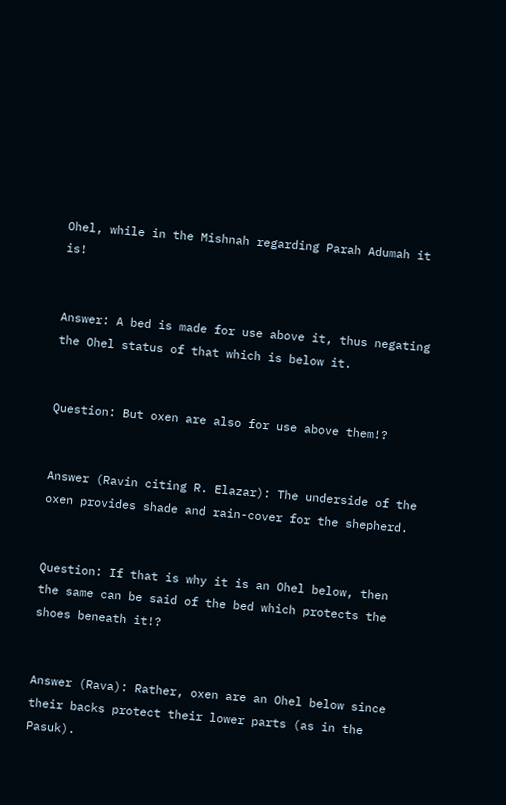Ohel, while in the Mishnah regarding Parah Adumah it is!


Answer: A bed is made for use above it, thus negating the Ohel status of that which is below it.


Question: But oxen are also for use above them!?


Answer (Ravin citing R. Elazar): The underside of the oxen provides shade and rain-cover for the shepherd.


Question: If that is why it is an Ohel below, then the same can be said of the bed which protects the shoes beneath it!?


Answer (Rava): Rather, oxen are an Ohel below since their backs protect their lower parts (as in the Pasuk).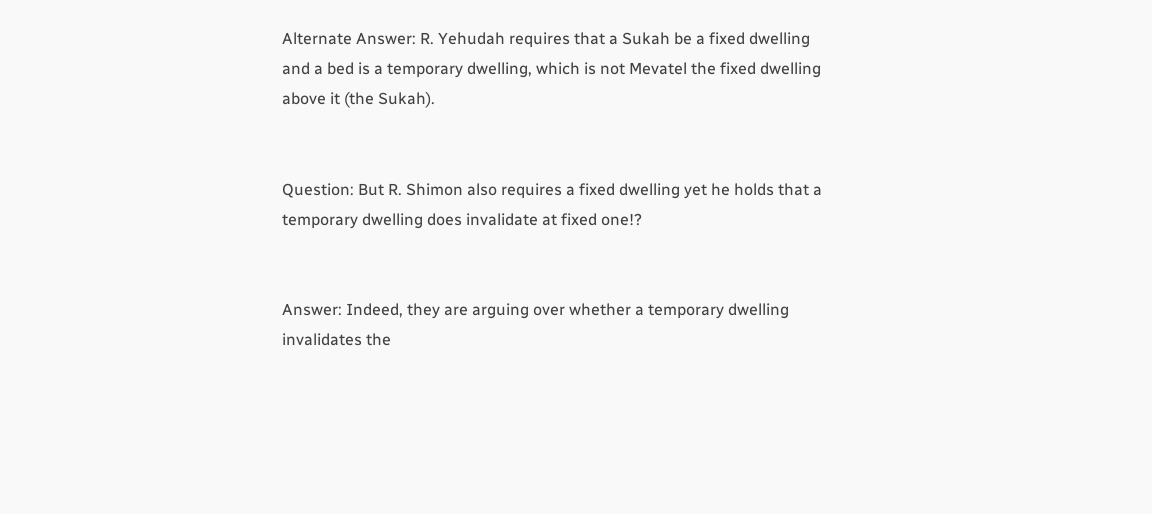Alternate Answer: R. Yehudah requires that a Sukah be a fixed dwelling and a bed is a temporary dwelling, which is not Mevatel the fixed dwelling above it (the Sukah).


Question: But R. Shimon also requires a fixed dwelling yet he holds that a temporary dwelling does invalidate at fixed one!?


Answer: Indeed, they are arguing over whether a temporary dwelling invalidates the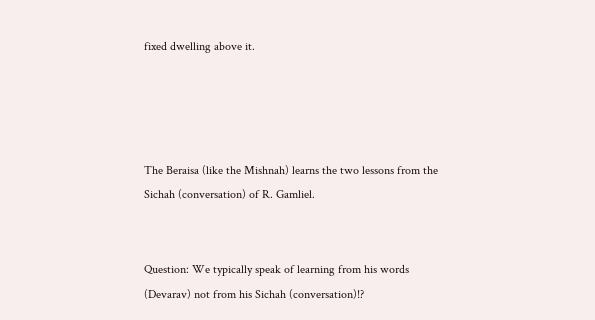fixed dwelling above it.




The Beraisa (like the Mishnah) learns the two lessons from the Sichah (conversation) of R. Gamliel.


Question: We typically speak of learning from his words (Devarav) not from his Sichah (conversation)!?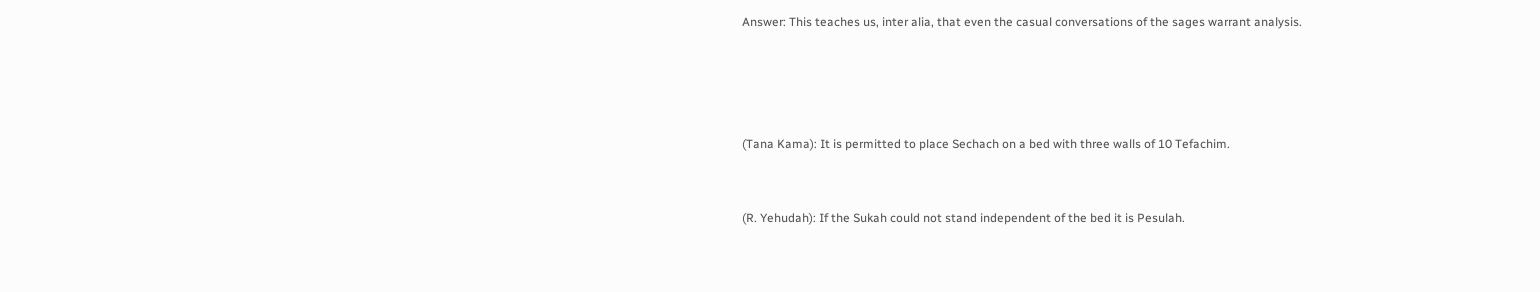Answer: This teaches us, inter alia, that even the casual conversations of the sages warrant analysis.




(Tana Kama): It is permitted to place Sechach on a bed with three walls of 10 Tefachim.


(R. Yehudah): If the Sukah could not stand independent of the bed it is Pesulah.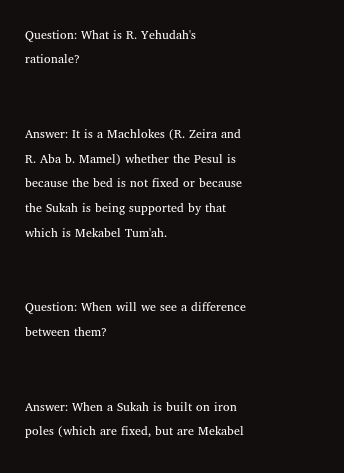Question: What is R. Yehudah's rationale?


Answer: It is a Machlokes (R. Zeira and R. Aba b. Mamel) whether the Pesul is because the bed is not fixed or because the Sukah is being supported by that which is Mekabel Tum'ah.


Question: When will we see a difference between them?


Answer: When a Sukah is built on iron poles (which are fixed, but are Mekabel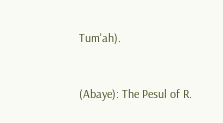Tum'ah).


(Abaye): The Pesul of R.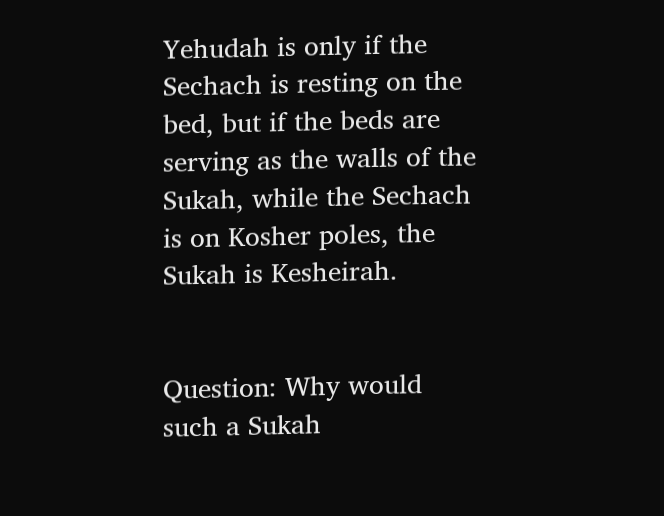Yehudah is only if the Sechach is resting on the bed, but if the beds are serving as the walls of the Sukah, while the Sechach is on Kosher poles, the Sukah is Kesheirah.


Question: Why would such a Sukah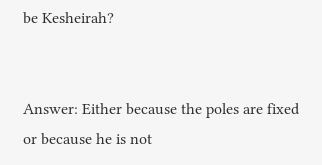be Kesheirah?


Answer: Either because the poles are fixed or because he is not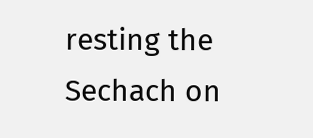resting the Sechach on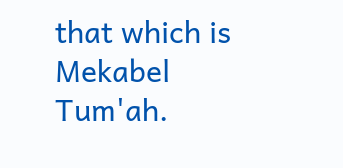that which is Mekabel Tum'ah.